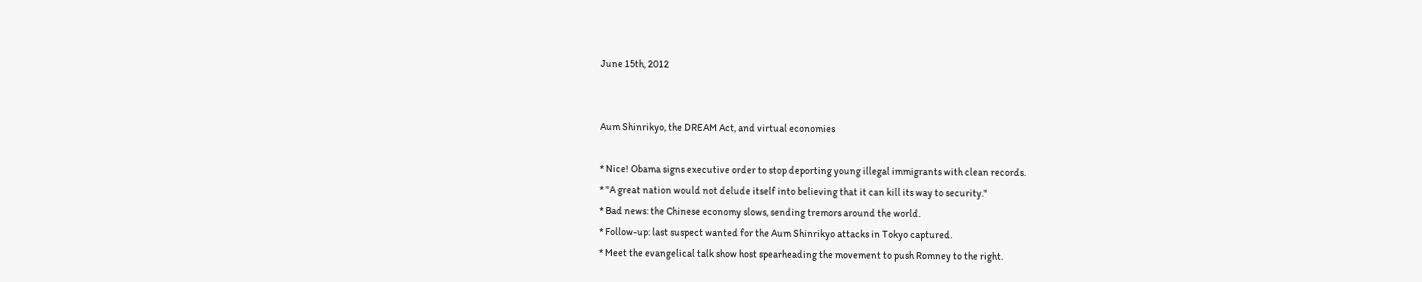June 15th, 2012


Aum Shinrikyo, the DREAM Act, and virtual economies

* Nice! Obama signs executive order to stop deporting young illegal immigrants with clean records.
* "A great nation would not delude itself into believing that it can kill its way to security."
* Bad news: the Chinese economy slows, sending tremors around the world.
* Follow-up: last suspect wanted for the Aum Shinrikyo attacks in Tokyo captured.
* Meet the evangelical talk show host spearheading the movement to push Romney to the right.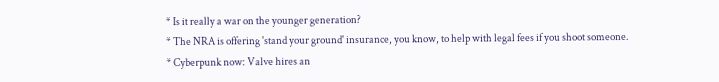* Is it really a war on the younger generation?
* The NRA is offering 'stand your ground' insurance, you know, to help with legal fees if you shoot someone.
* Cyberpunk now: Valve hires an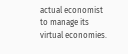actual economist to manage its virtual economies.